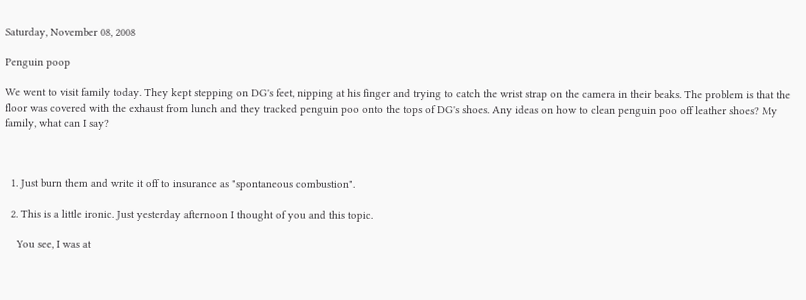Saturday, November 08, 2008

Penguin poop

We went to visit family today. They kept stepping on DG's feet, nipping at his finger and trying to catch the wrist strap on the camera in their beaks. The problem is that the floor was covered with the exhaust from lunch and they tracked penguin poo onto the tops of DG's shoes. Any ideas on how to clean penguin poo off leather shoes? My family, what can I say?



  1. Just burn them and write it off to insurance as "spontaneous combustion".

  2. This is a little ironic. Just yesterday afternoon I thought of you and this topic.

    You see, I was at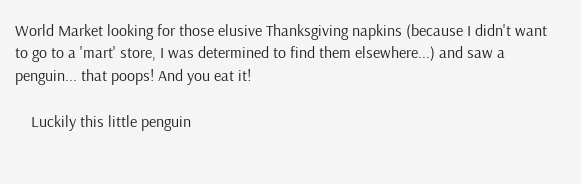World Market looking for those elusive Thanksgiving napkins (because I didn't want to go to a 'mart' store, I was determined to find them elsewhere...) and saw a penguin... that poops! And you eat it!

    Luckily this little penguin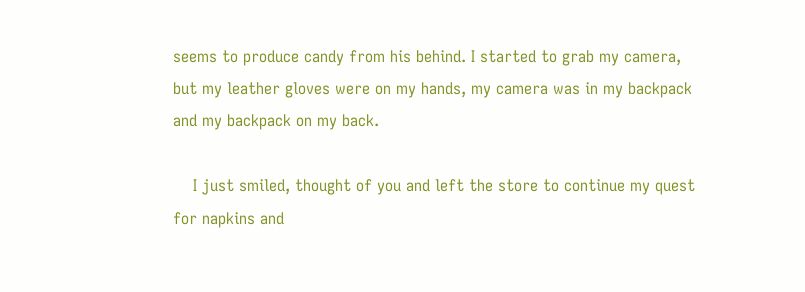seems to produce candy from his behind. I started to grab my camera, but my leather gloves were on my hands, my camera was in my backpack and my backpack on my back.

    I just smiled, thought of you and left the store to continue my quest for napkins and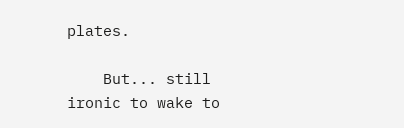plates.

    But... still ironic to wake to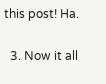this post! Ha.

  3. Now it all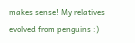makes sense! My relatives evolved from penguins :)